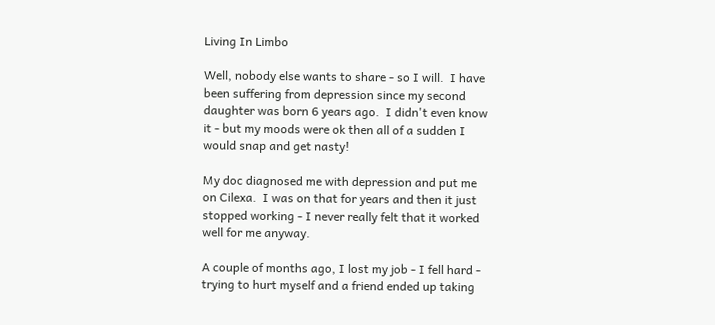Living In Limbo

Well, nobody else wants to share - so I will.  I have been suffering from depression since my second daughter was born 6 years ago.  I didn't even know it - but my moods were ok then all of a sudden I would snap and get nasty!

My doc diagnosed me with depression and put me on Cilexa.  I was on that for years and then it just stopped working - I never really felt that it worked well for me anyway.

A couple of months ago, I lost my job - I fell hard - trying to hurt myself and a friend ended up taking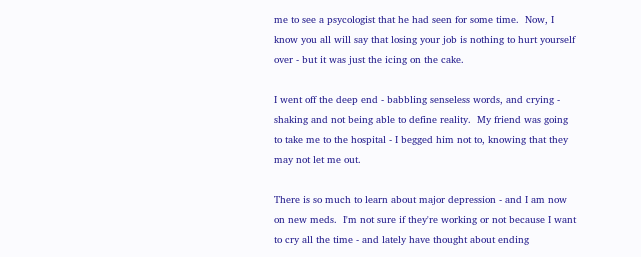me to see a psycologist that he had seen for some time.  Now, I know you all will say that losing your job is nothing to hurt yourself over - but it was just the icing on the cake.

I went off the deep end - babbling senseless words, and crying - shaking and not being able to define reality.  My friend was going to take me to the hospital - I begged him not to, knowing that they may not let me out.

There is so much to learn about major depression - and I am now on new meds.  I'm not sure if they're working or not because I want to cry all the time - and lately have thought about ending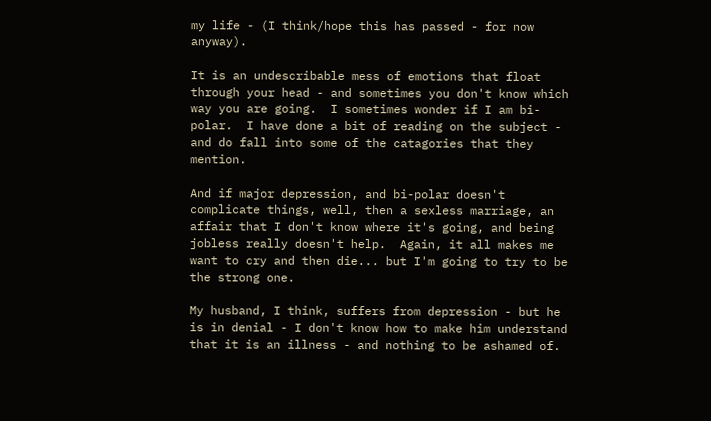my life - (I think/hope this has passed - for now anyway).

It is an undescribable mess of emotions that float through your head - and sometimes you don't know which way you are going.  I sometimes wonder if I am bi-polar.  I have done a bit of reading on the subject - and do fall into some of the catagories that they mention.

And if major depression, and bi-polar doesn't complicate things, well, then a sexless marriage, an affair that I don't know where it's going, and being jobless really doesn't help.  Again, it all makes me want to cry and then die... but I'm going to try to be the strong one.

My husband, I think, suffers from depression - but he is in denial - I don't know how to make him understand that it is an illness - and nothing to be ashamed of.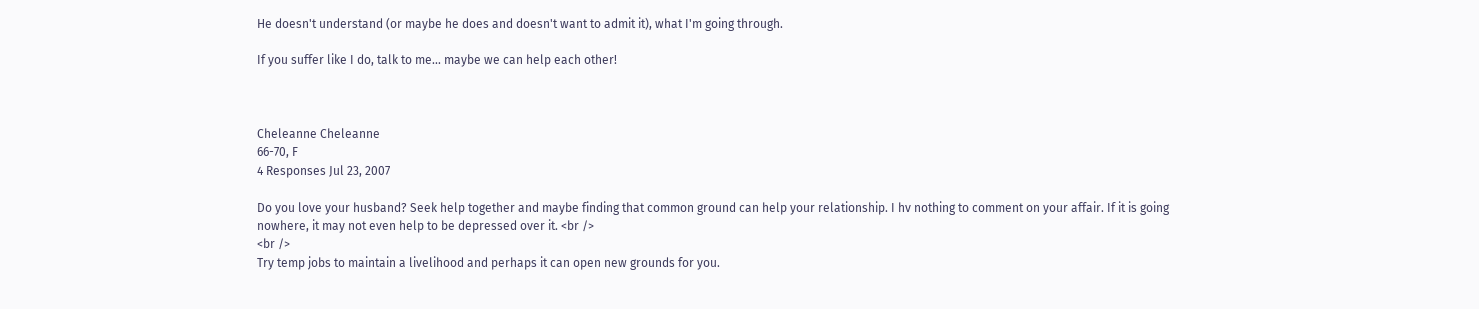He doesn't understand (or maybe he does and doesn't want to admit it), what I'm going through.

If you suffer like I do, talk to me... maybe we can help each other!



Cheleanne Cheleanne
66-70, F
4 Responses Jul 23, 2007

Do you love your husband? Seek help together and maybe finding that common ground can help your relationship. I hv nothing to comment on your affair. If it is going nowhere, it may not even help to be depressed over it. <br />
<br />
Try temp jobs to maintain a livelihood and perhaps it can open new grounds for you.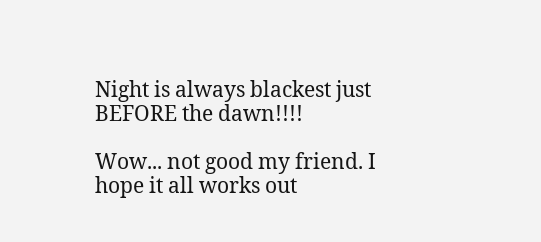Night is always blackest just BEFORE the dawn!!!!

Wow... not good my friend. I hope it all works out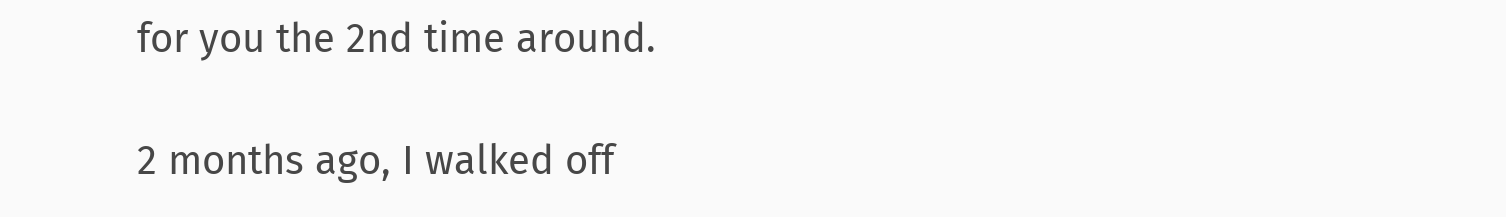for you the 2nd time around.

2 months ago, I walked off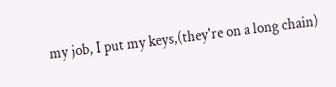my job, I put my keys,(they're on a long chain)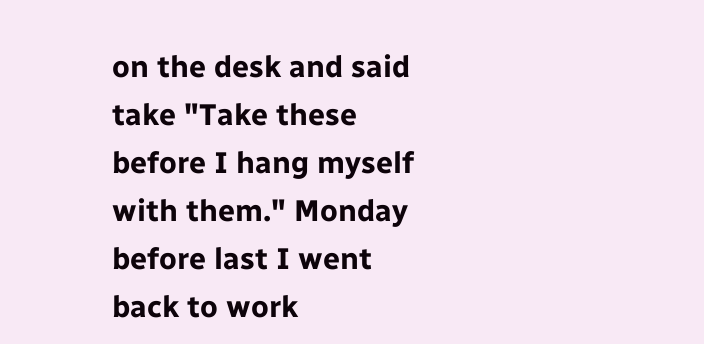on the desk and said take "Take these before I hang myself with them." Monday before last I went back to work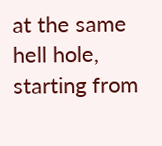at the same hell hole, starting from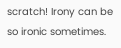scratch! Irony can be so ironic sometimes.